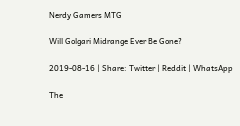Nerdy Gamers MTG

Will Golgari Midrange Ever Be Gone?

2019-08-16 | Share: Twitter | Reddit | WhatsApp

The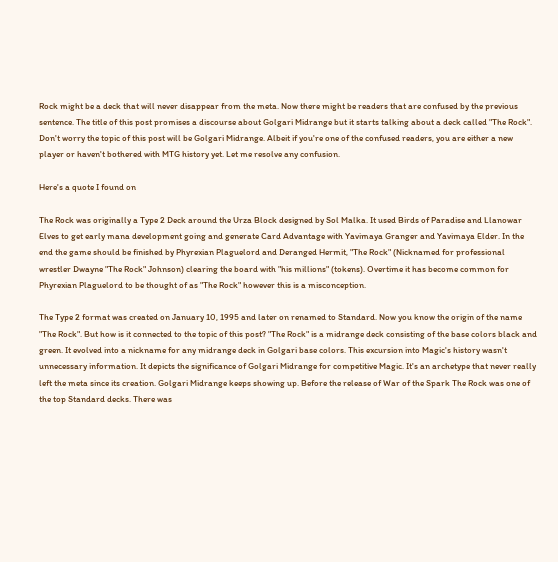Rock might be a deck that will never disappear from the meta. Now there might be readers that are confused by the previous sentence. The title of this post promises a discourse about Golgari Midrange but it starts talking about a deck called "The Rock". Don't worry the topic of this post will be Golgari Midrange. Albeit if you're one of the confused readers, you are either a new player or haven't bothered with MTG history yet. Let me resolve any confusion.

Here's a quote I found on

The Rock was originally a Type 2 Deck around the Urza Block designed by Sol Malka. It used Birds of Paradise and Llanowar Elves to get early mana development going and generate Card Advantage with Yavimaya Granger and Yavimaya Elder. In the end the game should be finished by Phyrexian Plaguelord and Deranged Hermit, "The Rock" (Nicknamed for professional wrestler Dwayne "The Rock" Johnson) clearing the board with "his millions" (tokens). Overtime it has become common for Phyrexian Plaguelord to be thought of as "The Rock" however this is a misconception.

The Type 2 format was created on January 10, 1995 and later on renamed to Standard. Now you know the origin of the name "The Rock". But how is it connected to the topic of this post? "The Rock" is a midrange deck consisting of the base colors black and green. It evolved into a nickname for any midrange deck in Golgari base colors. This excursion into Magic's history wasn't unnecessary information. It depicts the significance of Golgari Midrange for competitive Magic. It's an archetype that never really left the meta since its creation. Golgari Midrange keeps showing up. Before the release of War of the Spark The Rock was one of the top Standard decks. There was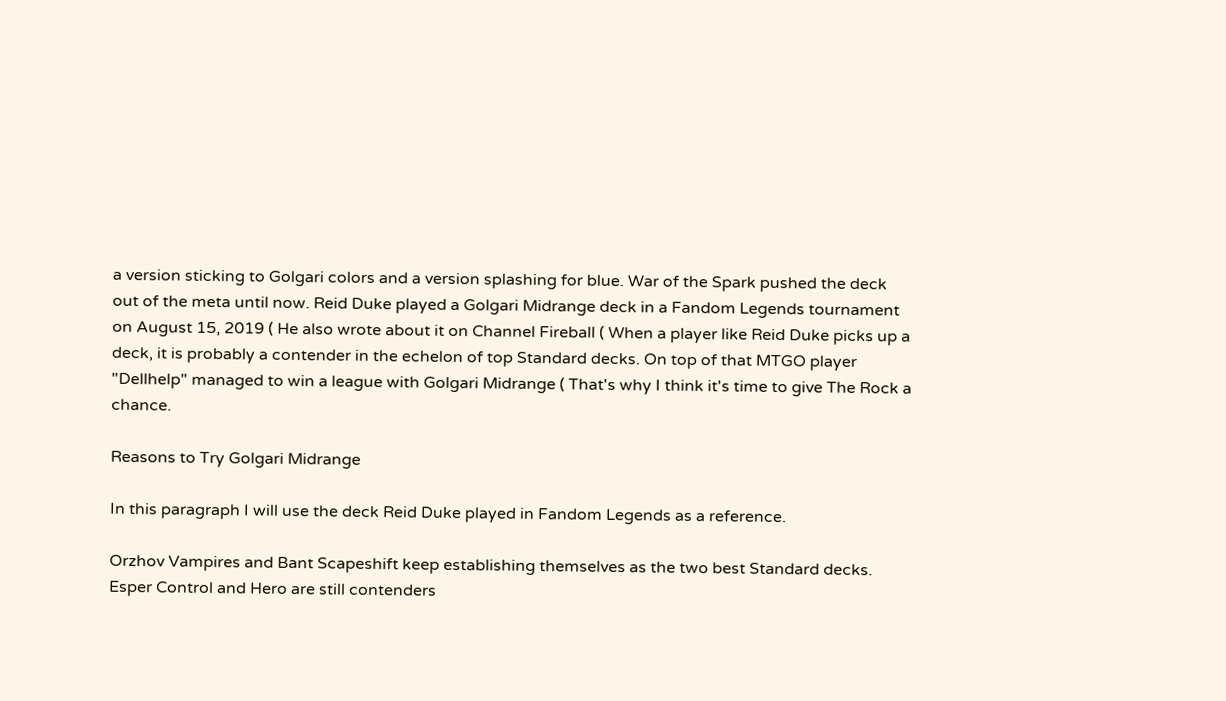a version sticking to Golgari colors and a version splashing for blue. War of the Spark pushed the deck out of the meta until now. Reid Duke played a Golgari Midrange deck in a Fandom Legends tournament on August 15, 2019 ( He also wrote about it on Channel Fireball ( When a player like Reid Duke picks up a deck, it is probably a contender in the echelon of top Standard decks. On top of that MTGO player "Dellhelp" managed to win a league with Golgari Midrange ( That's why I think it's time to give The Rock a chance.

Reasons to Try Golgari Midrange

In this paragraph I will use the deck Reid Duke played in Fandom Legends as a reference.

Orzhov Vampires and Bant Scapeshift keep establishing themselves as the two best Standard decks. Esper Control and Hero are still contenders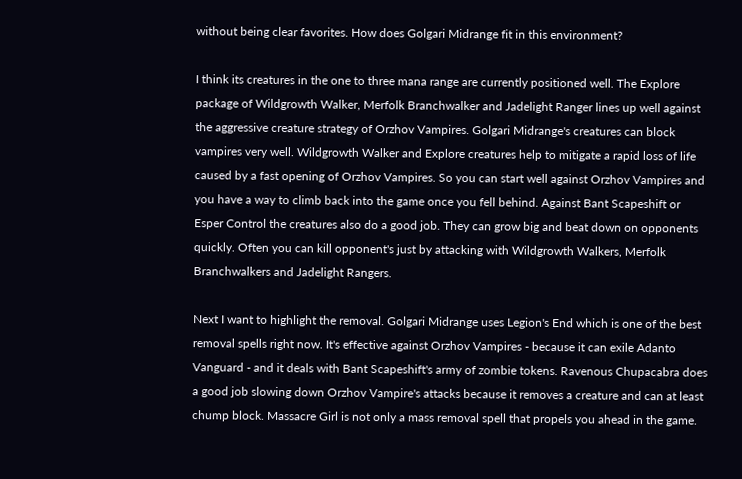without being clear favorites. How does Golgari Midrange fit in this environment?

I think its creatures in the one to three mana range are currently positioned well. The Explore package of Wildgrowth Walker, Merfolk Branchwalker and Jadelight Ranger lines up well against the aggressive creature strategy of Orzhov Vampires. Golgari Midrange's creatures can block vampires very well. Wildgrowth Walker and Explore creatures help to mitigate a rapid loss of life caused by a fast opening of Orzhov Vampires. So you can start well against Orzhov Vampires and you have a way to climb back into the game once you fell behind. Against Bant Scapeshift or Esper Control the creatures also do a good job. They can grow big and beat down on opponents quickly. Often you can kill opponent's just by attacking with Wildgrowth Walkers, Merfolk Branchwalkers and Jadelight Rangers.

Next I want to highlight the removal. Golgari Midrange uses Legion's End which is one of the best removal spells right now. It's effective against Orzhov Vampires - because it can exile Adanto Vanguard - and it deals with Bant Scapeshift's army of zombie tokens. Ravenous Chupacabra does a good job slowing down Orzhov Vampire's attacks because it removes a creature and can at least chump block. Massacre Girl is not only a mass removal spell that propels you ahead in the game.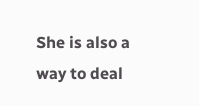She is also a way to deal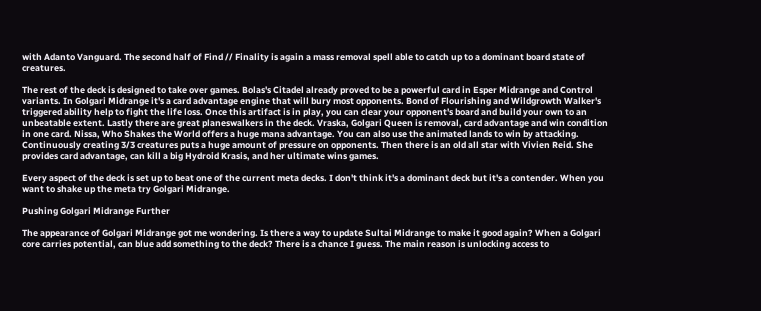with Adanto Vanguard. The second half of Find // Finality is again a mass removal spell able to catch up to a dominant board state of creatures.

The rest of the deck is designed to take over games. Bolas's Citadel already proved to be a powerful card in Esper Midrange and Control variants. In Golgari Midrange it's a card advantage engine that will bury most opponents. Bond of Flourishing and Wildgrowth Walker's triggered ability help to fight the life loss. Once this artifact is in play, you can clear your opponent's board and build your own to an unbeatable extent. Lastly there are great planeswalkers in the deck. Vraska, Golgari Queen is removal, card advantage and win condition in one card. Nissa, Who Shakes the World offers a huge mana advantage. You can also use the animated lands to win by attacking. Continuously creating 3/3 creatures puts a huge amount of pressure on opponents. Then there is an old all star with Vivien Reid. She provides card advantage, can kill a big Hydroid Krasis, and her ultimate wins games.

Every aspect of the deck is set up to beat one of the current meta decks. I don't think it's a dominant deck but it's a contender. When you want to shake up the meta try Golgari Midrange.

Pushing Golgari Midrange Further

The appearance of Golgari Midrange got me wondering. Is there a way to update Sultai Midrange to make it good again? When a Golgari core carries potential, can blue add something to the deck? There is a chance I guess. The main reason is unlocking access to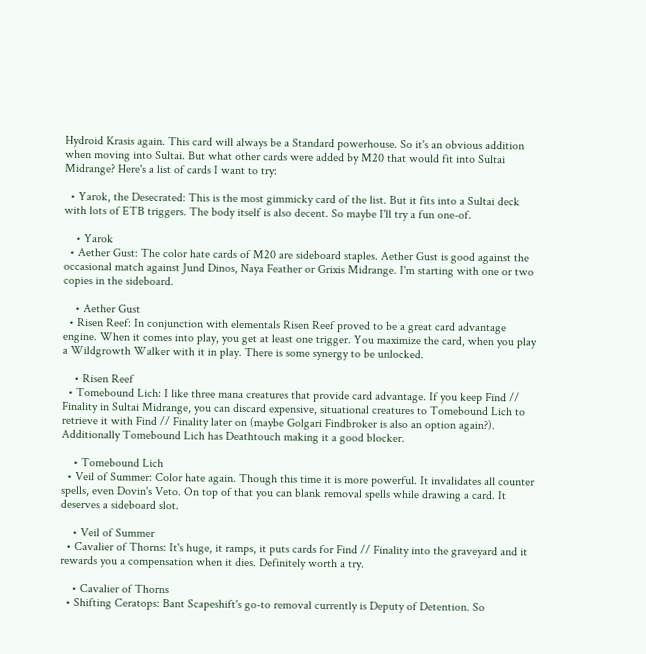Hydroid Krasis again. This card will always be a Standard powerhouse. So it's an obvious addition when moving into Sultai. But what other cards were added by M20 that would fit into Sultai Midrange? Here's a list of cards I want to try:

  • Yarok, the Desecrated: This is the most gimmicky card of the list. But it fits into a Sultai deck with lots of ETB triggers. The body itself is also decent. So maybe I'll try a fun one-of.

    • Yarok
  • Aether Gust: The color hate cards of M20 are sideboard staples. Aether Gust is good against the occasional match against Jund Dinos, Naya Feather or Grixis Midrange. I'm starting with one or two copies in the sideboard.

    • Aether Gust
  • Risen Reef: In conjunction with elementals Risen Reef proved to be a great card advantage engine. When it comes into play, you get at least one trigger. You maximize the card, when you play a Wildgrowth Walker with it in play. There is some synergy to be unlocked.

    • Risen Reef
  • Tomebound Lich: I like three mana creatures that provide card advantage. If you keep Find // Finality in Sultai Midrange, you can discard expensive, situational creatures to Tomebound Lich to retrieve it with Find // Finality later on (maybe Golgari Findbroker is also an option again?). Additionally Tomebound Lich has Deathtouch making it a good blocker.

    • Tomebound Lich
  • Veil of Summer: Color hate again. Though this time it is more powerful. It invalidates all counter spells, even Dovin's Veto. On top of that you can blank removal spells while drawing a card. It deserves a sideboard slot.

    • Veil of Summer
  • Cavalier of Thorns: It's huge, it ramps, it puts cards for Find // Finality into the graveyard and it rewards you a compensation when it dies. Definitely worth a try.

    • Cavalier of Thorns
  • Shifting Ceratops: Bant Scapeshift's go-to removal currently is Deputy of Detention. So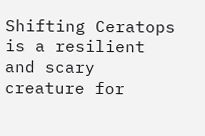Shifting Ceratops is a resilient and scary creature for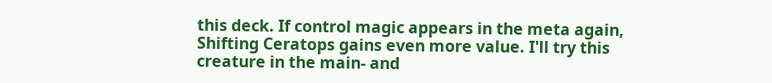this deck. If control magic appears in the meta again, Shifting Ceratops gains even more value. I'll try this creature in the main- and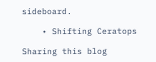sideboard.

    • Shifting Ceratops

Sharing this blog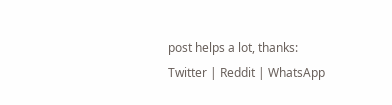post helps a lot, thanks: Twitter | Reddit | WhatsApp